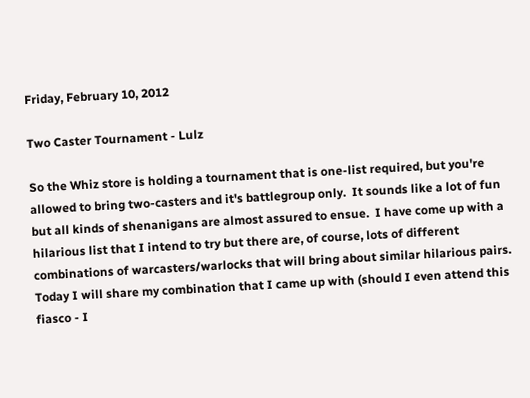Friday, February 10, 2012

Two Caster Tournament - Lulz

So the Whiz store is holding a tournament that is one-list required, but you're allowed to bring two-casters and it's battlegroup only.  It sounds like a lot of fun but all kinds of shenanigans are almost assured to ensue.  I have come up with a hilarious list that I intend to try but there are, of course, lots of different combinations of warcasters/warlocks that will bring about similar hilarious pairs.  Today I will share my combination that I came up with (should I even attend this fiasco - I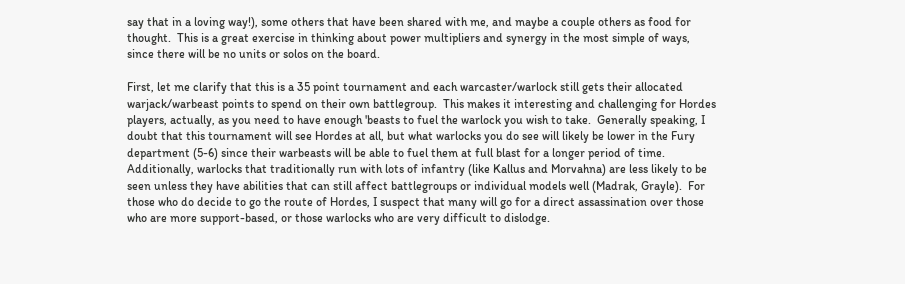say that in a loving way!), some others that have been shared with me, and maybe a couple others as food for thought.  This is a great exercise in thinking about power multipliers and synergy in the most simple of ways, since there will be no units or solos on the board.

First, let me clarify that this is a 35 point tournament and each warcaster/warlock still gets their allocated warjack/warbeast points to spend on their own battlegroup.  This makes it interesting and challenging for Hordes players, actually, as you need to have enough 'beasts to fuel the warlock you wish to take.  Generally speaking, I doubt that this tournament will see Hordes at all, but what warlocks you do see will likely be lower in the Fury department (5-6) since their warbeasts will be able to fuel them at full blast for a longer period of time.  Additionally, warlocks that traditionally run with lots of infantry (like Kallus and Morvahna) are less likely to be seen unless they have abilities that can still affect battlegroups or individual models well (Madrak, Grayle).  For those who do decide to go the route of Hordes, I suspect that many will go for a direct assassination over those who are more support-based, or those warlocks who are very difficult to dislodge.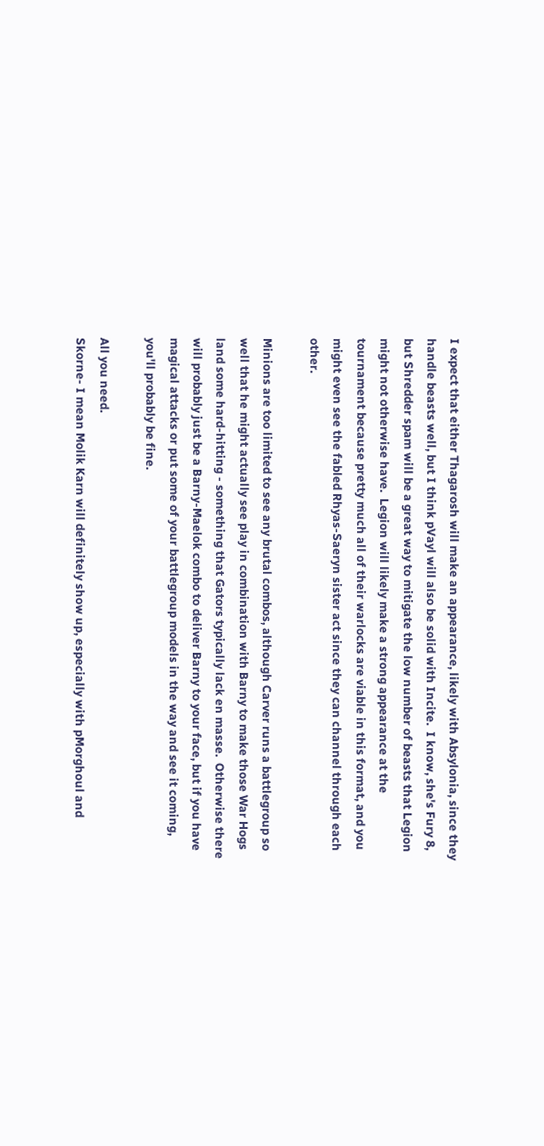I expect that either Thagarosh will make an appearance, likely with Absylonia, since they handle beasts well, but I think pVayl will also be solid with Incite.  I know, she's Fury 8, but Shredder spam will be a great way to mitigate the low number of beasts that Legion might not otherwise have.  Legion will likely make a strong appearance at the tournament because pretty much all of their warlocks are viable in this format, and you might even see the fabled Rhyas-Saeryn sister act since they can channel through each other.

Minions are too limited to see any brutal combos, although Carver runs a battlegroup so well that he might actually see play in combination with Barny to make those War Hogs land some hard-hitting - something that Gators typically lack en masse.  Otherwise there will probably just be a Barny-Maelok combo to deliver Barny to your face, but if you have magical attacks or put some of your battlegroup models in the way and see it coming, you'll probably be fine.

All you need.
Skorne- I mean Molik Karn will definitely show up, especially with pMorghoul and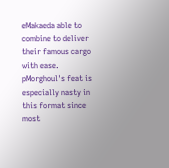eMakaeda able to combine to deliver their famous cargo with ease.  pMorghoul's feat is especially nasty in this format since most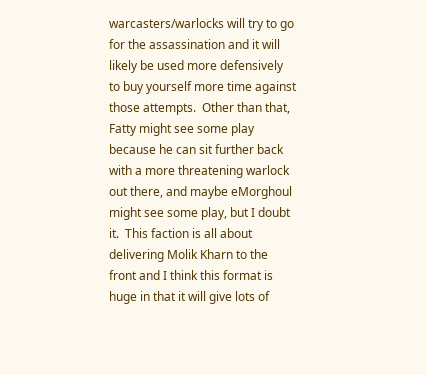warcasters/warlocks will try to go for the assassination and it will likely be used more defensively to buy yourself more time against those attempts.  Other than that, Fatty might see some play because he can sit further back with a more threatening warlock out there, and maybe eMorghoul might see some play, but I doubt it.  This faction is all about delivering Molik Kharn to the front and I think this format is huge in that it will give lots of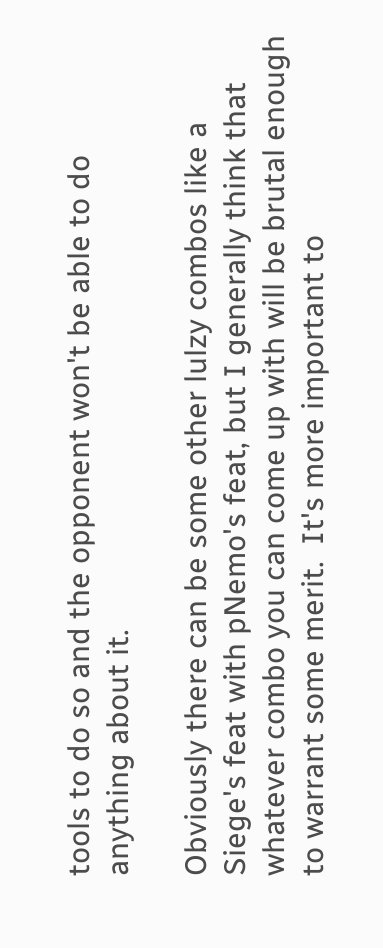tools to do so and the opponent won't be able to do anything about it.

Obviously there can be some other lulzy combos like a Siege's feat with pNemo's feat, but I generally think that whatever combo you can come up with will be brutal enough to warrant some merit.  It's more important to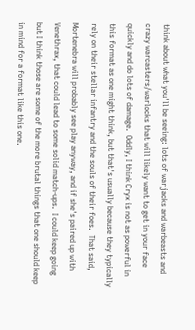think about what you'll be seeing: lots of warjacks and warbeasts and crazy warcasters/warlocks that will likely want to get in your face quickly and do lots of damage.  Oddly, I think Cryx is not as powerful in this format as one might think, but that's usually because they typically rely on their stellar infantry and the souls of their foes.  That said, Mortenebra will probably see play anyway, and if she's paired up with Venethrax, that could lead to some solid match-ups.  I could keep going but I think those are some of the more brutal things that one should keep in mind for a format like this one.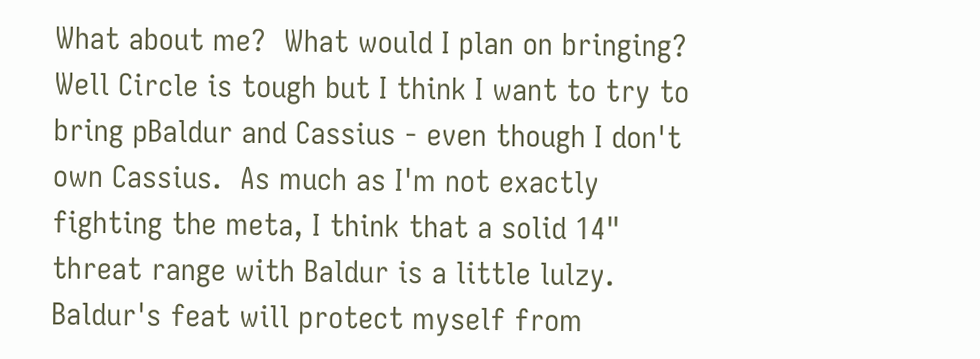What about me?  What would I plan on bringing?  Well Circle is tough but I think I want to try to bring pBaldur and Cassius - even though I don't own Cassius.  As much as I'm not exactly fighting the meta, I think that a solid 14" threat range with Baldur is a little lulzy.  Baldur's feat will protect myself from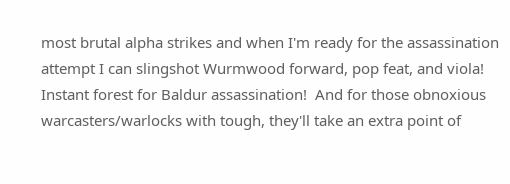most brutal alpha strikes and when I'm ready for the assassination attempt I can slingshot Wurmwood forward, pop feat, and viola!  Instant forest for Baldur assassination!  And for those obnoxious warcasters/warlocks with tough, they'll take an extra point of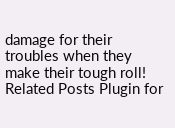damage for their troubles when they make their tough roll!
Related Posts Plugin for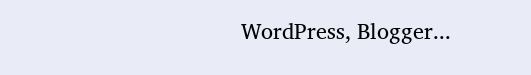WordPress, Blogger...